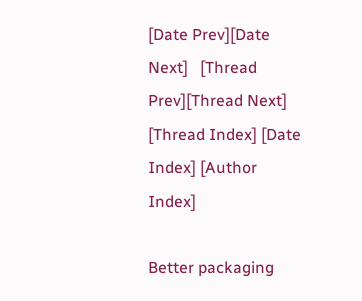[Date Prev][Date Next]   [Thread Prev][Thread Next]   [Thread Index] [Date Index] [Author Index]

Better packaging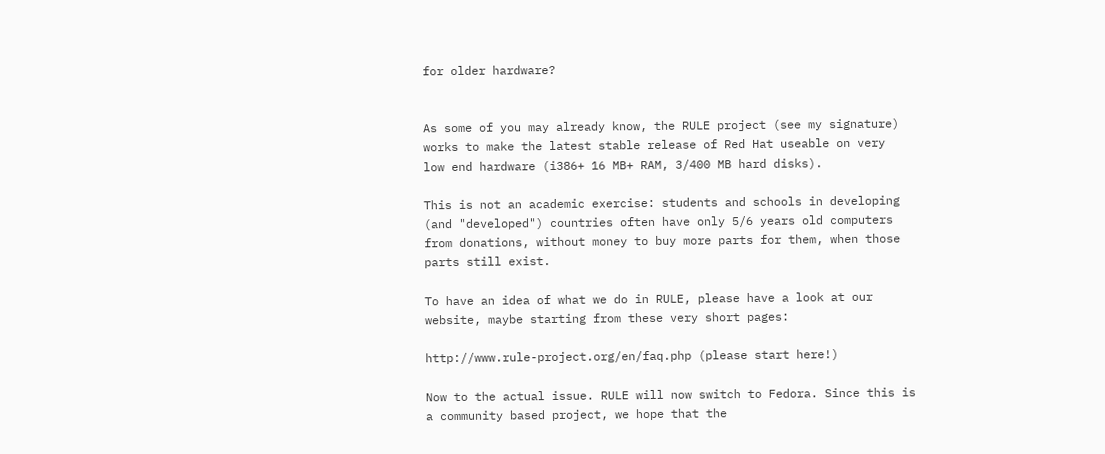for older hardware?


As some of you may already know, the RULE project (see my signature)
works to make the latest stable release of Red Hat useable on very
low end hardware (i386+ 16 MB+ RAM, 3/400 MB hard disks).

This is not an academic exercise: students and schools in developing
(and "developed") countries often have only 5/6 years old computers
from donations, without money to buy more parts for them, when those
parts still exist.

To have an idea of what we do in RULE, please have a look at our
website, maybe starting from these very short pages:

http://www.rule-project.org/en/faq.php (please start here!)

Now to the actual issue. RULE will now switch to Fedora. Since this is
a community based project, we hope that the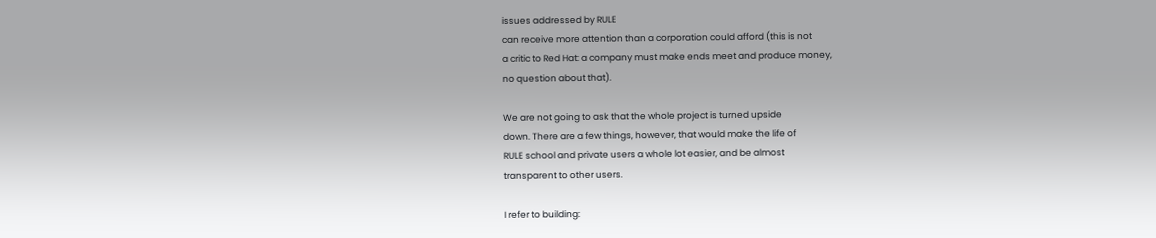issues addressed by RULE
can receive more attention than a corporation could afford (this is not
a critic to Red Hat: a company must make ends meet and produce money,
no question about that).

We are not going to ask that the whole project is turned upside
down. There are a few things, however, that would make the life of
RULE school and private users a whole lot easier, and be almost
transparent to other users.

I refer to building: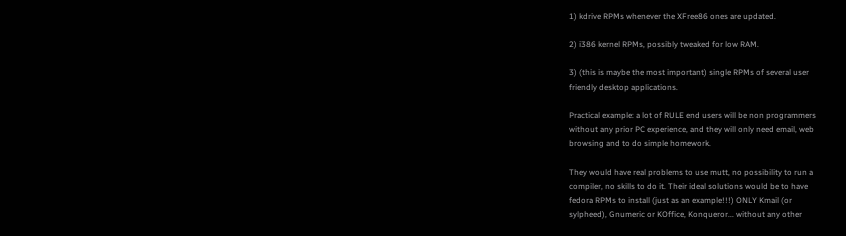1) kdrive RPMs whenever the XFree86 ones are updated.

2) i386 kernel RPMs, possibly tweaked for low RAM.

3) (this is maybe the most important) single RPMs of several user
friendly desktop applications.

Practical example: a lot of RULE end users will be non programmers
without any prior PC experience, and they will only need email, web
browsing and to do simple homework.

They would have real problems to use mutt, no possibility to run a
compiler, no skills to do it. Their ideal solutions would be to have
fedora RPMs to install (just as an example!!!) ONLY Kmail (or
sylpheed), Gnumeric or KOffice, Konqueror... without any other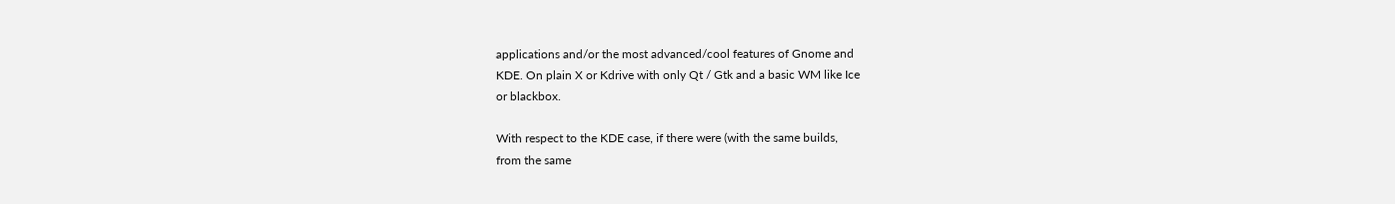applications and/or the most advanced/cool features of Gnome and
KDE. On plain X or Kdrive with only Qt / Gtk and a basic WM like Ice
or blackbox.

With respect to the KDE case, if there were (with the same builds,
from the same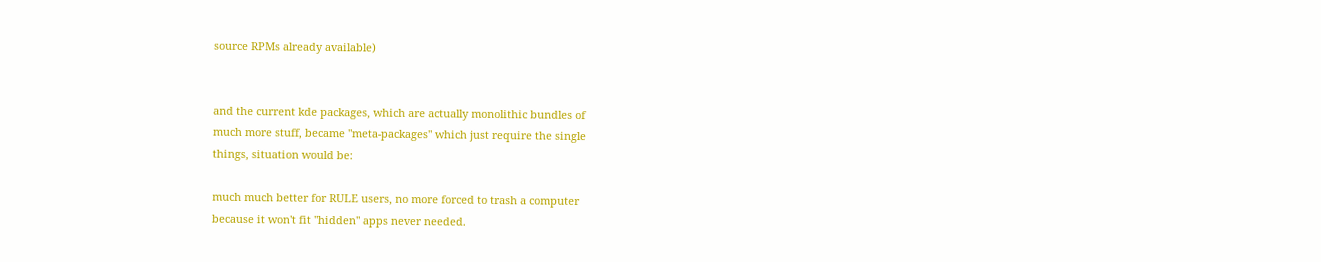source RPMs already available)


and the current kde packages, which are actually monolithic bundles of
much more stuff, became "meta-packages" which just require the single
things, situation would be:

much much better for RULE users, no more forced to trash a computer
because it won't fit "hidden" apps never needed.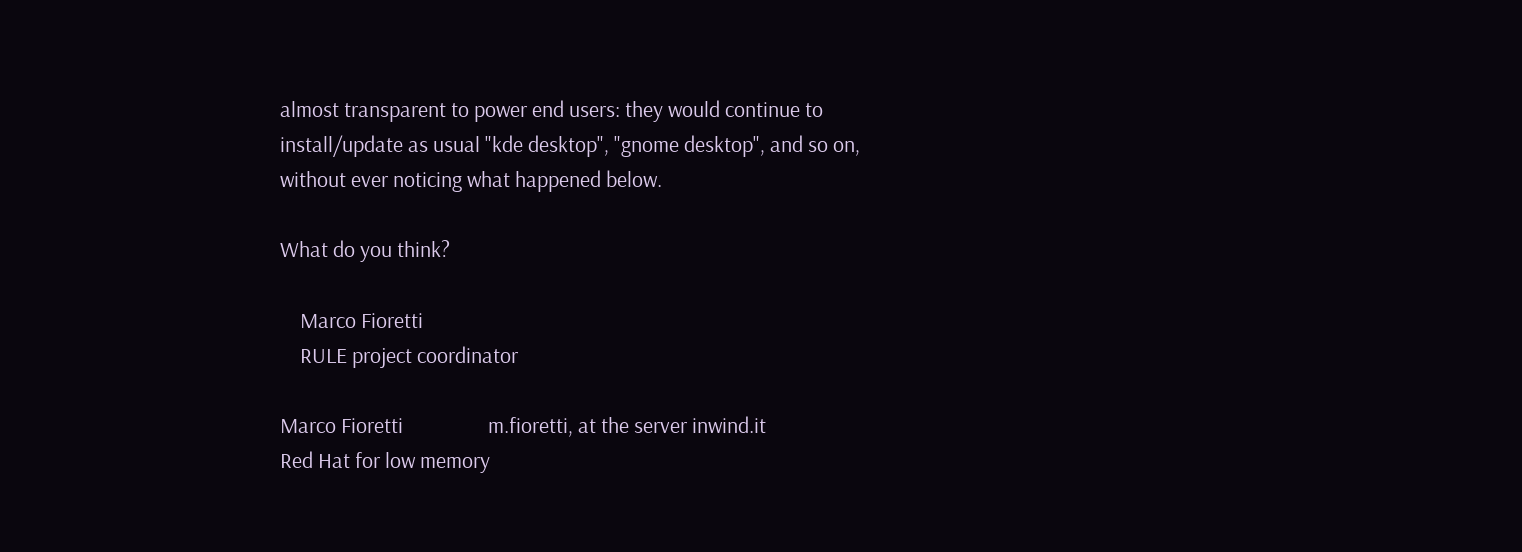almost transparent to power end users: they would continue to
install/update as usual "kde desktop", "gnome desktop", and so on,
without ever noticing what happened below.

What do you think?

    Marco Fioretti
    RULE project coordinator

Marco Fioretti                 m.fioretti, at the server inwind.it
Red Hat for low memory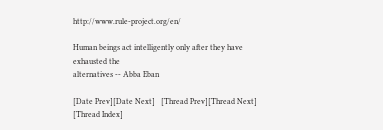http://www.rule-project.org/en/

Human beings act intelligently only after they have exhausted the
alternatives -- Abba Eban

[Date Prev][Date Next]   [Thread Prev][Thread Next]   [Thread Index]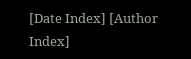[Date Index] [Author Index]